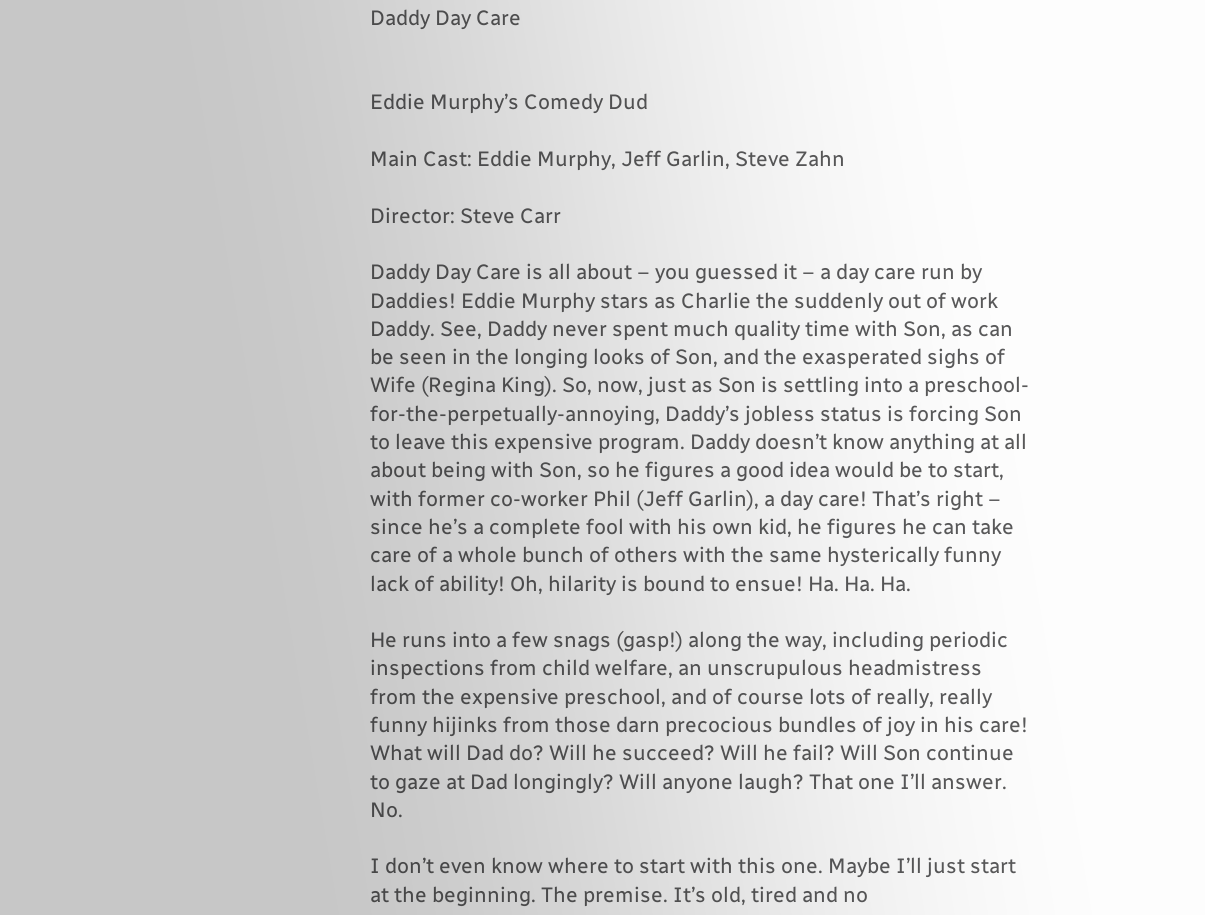Daddy Day Care


Eddie Murphy’s Comedy Dud

Main Cast: Eddie Murphy, Jeff Garlin, Steve Zahn

Director: Steve Carr

Daddy Day Care is all about – you guessed it – a day care run by Daddies! Eddie Murphy stars as Charlie the suddenly out of work Daddy. See, Daddy never spent much quality time with Son, as can be seen in the longing looks of Son, and the exasperated sighs of Wife (Regina King). So, now, just as Son is settling into a preschool-for-the-perpetually-annoying, Daddy’s jobless status is forcing Son to leave this expensive program. Daddy doesn’t know anything at all about being with Son, so he figures a good idea would be to start, with former co-worker Phil (Jeff Garlin), a day care! That’s right – since he’s a complete fool with his own kid, he figures he can take care of a whole bunch of others with the same hysterically funny lack of ability! Oh, hilarity is bound to ensue! Ha. Ha. Ha.

He runs into a few snags (gasp!) along the way, including periodic inspections from child welfare, an unscrupulous headmistress from the expensive preschool, and of course lots of really, really funny hijinks from those darn precocious bundles of joy in his care! What will Dad do? Will he succeed? Will he fail? Will Son continue to gaze at Dad longingly? Will anyone laugh? That one I’ll answer. No.

I don’t even know where to start with this one. Maybe I’ll just start at the beginning. The premise. It’s old, tired and no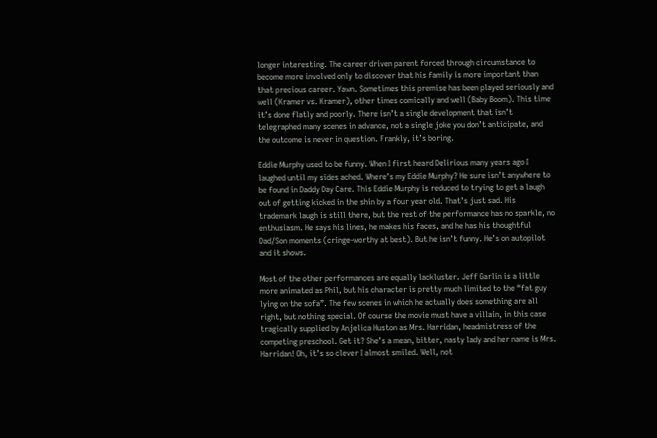longer interesting. The career driven parent forced through circumstance to become more involved only to discover that his family is more important than that precious career. Yawn. Sometimes this premise has been played seriously and well (Kramer vs. Kramer), other times comically and well (Baby Boom). This time it’s done flatly and poorly. There isn’t a single development that isn’t telegraphed many scenes in advance, not a single joke you don’t anticipate, and the outcome is never in question. Frankly, it’s boring.

Eddie Murphy used to be funny. When I first heard Delirious many years ago I laughed until my sides ached. Where’s my Eddie Murphy? He sure isn’t anywhere to be found in Daddy Day Care. This Eddie Murphy is reduced to trying to get a laugh out of getting kicked in the shin by a four year old. That’s just sad. His trademark laugh is still there, but the rest of the performance has no sparkle, no enthusiasm. He says his lines, he makes his faces, and he has his thoughtful Dad/Son moments (cringe-worthy at best). But he isn’t funny. He’s on autopilot and it shows.

Most of the other performances are equally lackluster. Jeff Garlin is a little more animated as Phil, but his character is pretty much limited to the “fat guy lying on the sofa”. The few scenes in which he actually does something are all right, but nothing special. Of course the movie must have a villain, in this case tragically supplied by Anjelica Huston as Mrs. Harridan, headmistress of the competing preschool. Get it? She’s a mean, bitter, nasty lady and her name is Mrs. Harridan! Oh, it’s so clever I almost smiled. Well, not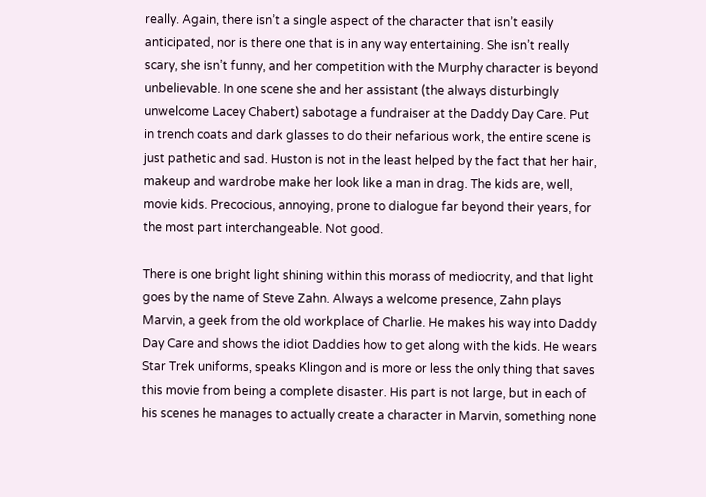really. Again, there isn’t a single aspect of the character that isn’t easily anticipated, nor is there one that is in any way entertaining. She isn’t really scary, she isn’t funny, and her competition with the Murphy character is beyond unbelievable. In one scene she and her assistant (the always disturbingly unwelcome Lacey Chabert) sabotage a fundraiser at the Daddy Day Care. Put in trench coats and dark glasses to do their nefarious work, the entire scene is just pathetic and sad. Huston is not in the least helped by the fact that her hair, makeup and wardrobe make her look like a man in drag. The kids are, well, movie kids. Precocious, annoying, prone to dialogue far beyond their years, for the most part interchangeable. Not good.

There is one bright light shining within this morass of mediocrity, and that light goes by the name of Steve Zahn. Always a welcome presence, Zahn plays Marvin, a geek from the old workplace of Charlie. He makes his way into Daddy Day Care and shows the idiot Daddies how to get along with the kids. He wears Star Trek uniforms, speaks Klingon and is more or less the only thing that saves this movie from being a complete disaster. His part is not large, but in each of his scenes he manages to actually create a character in Marvin, something none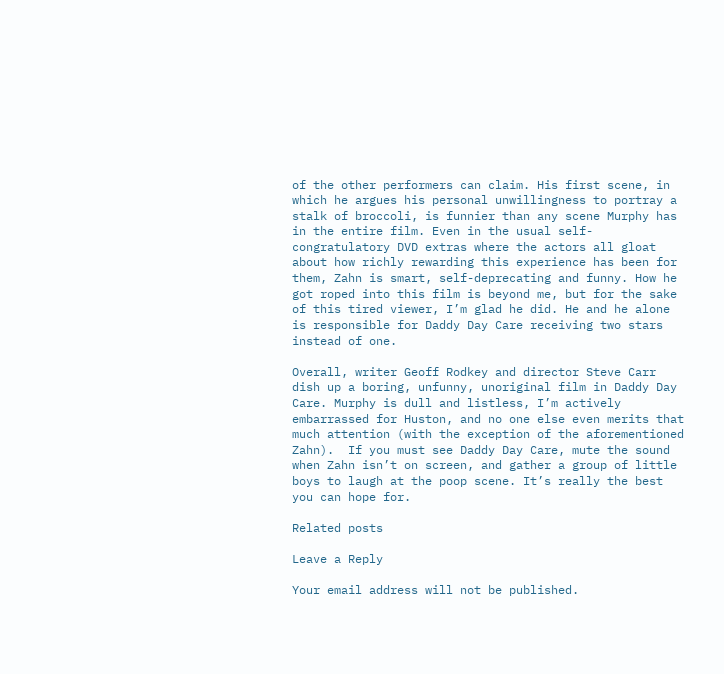of the other performers can claim. His first scene, in which he argues his personal unwillingness to portray a stalk of broccoli, is funnier than any scene Murphy has in the entire film. Even in the usual self-congratulatory DVD extras where the actors all gloat about how richly rewarding this experience has been for them, Zahn is smart, self-deprecating and funny. How he got roped into this film is beyond me, but for the sake of this tired viewer, I’m glad he did. He and he alone is responsible for Daddy Day Care receiving two stars instead of one.

Overall, writer Geoff Rodkey and director Steve Carr dish up a boring, unfunny, unoriginal film in Daddy Day Care. Murphy is dull and listless, I’m actively embarrassed for Huston, and no one else even merits that much attention (with the exception of the aforementioned Zahn).  If you must see Daddy Day Care, mute the sound when Zahn isn’t on screen, and gather a group of little boys to laugh at the poop scene. It’s really the best you can hope for.

Related posts

Leave a Reply

Your email address will not be published.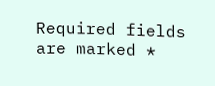Required fields are marked *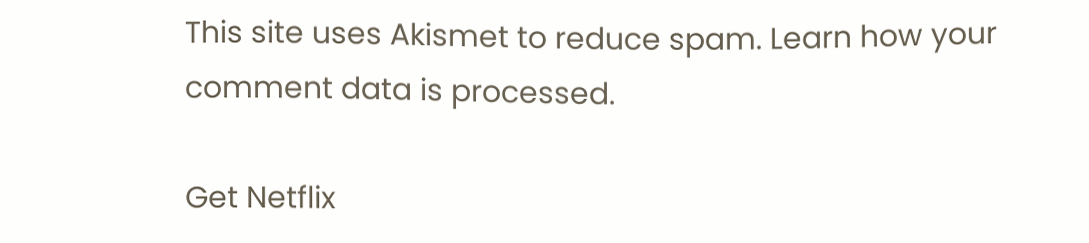This site uses Akismet to reduce spam. Learn how your comment data is processed.

Get Netflix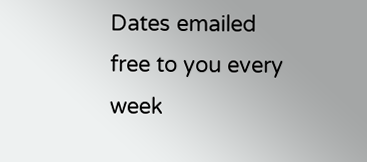Dates emailed free to you every week